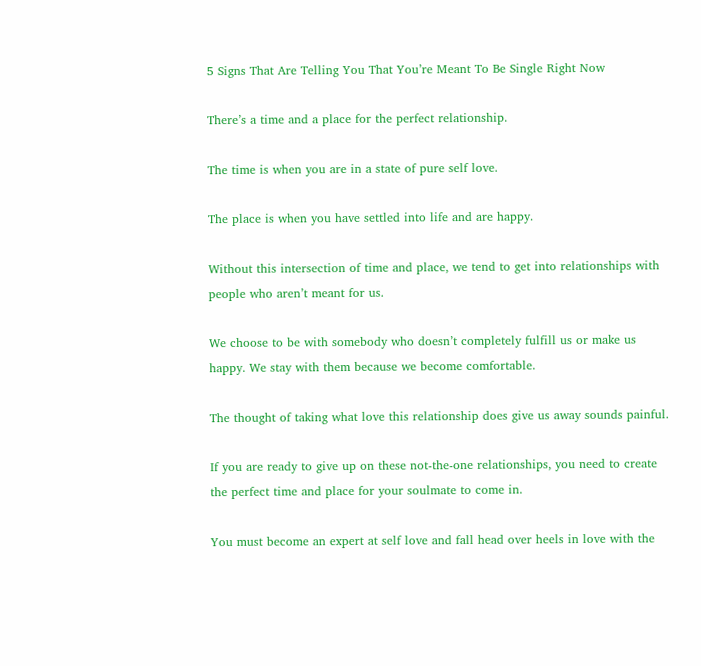5 Signs That Are Telling You That You’re Meant To Be Single Right Now

There’s a time and a place for the perfect relationship.

The time is when you are in a state of pure self love.

The place is when you have settled into life and are happy.

Without this intersection of time and place, we tend to get into relationships with people who aren’t meant for us.

We choose to be with somebody who doesn’t completely fulfill us or make us happy. We stay with them because we become comfortable.

The thought of taking what love this relationship does give us away sounds painful.

If you are ready to give up on these not-the-one relationships, you need to create the perfect time and place for your soulmate to come in.

You must become an expert at self love and fall head over heels in love with the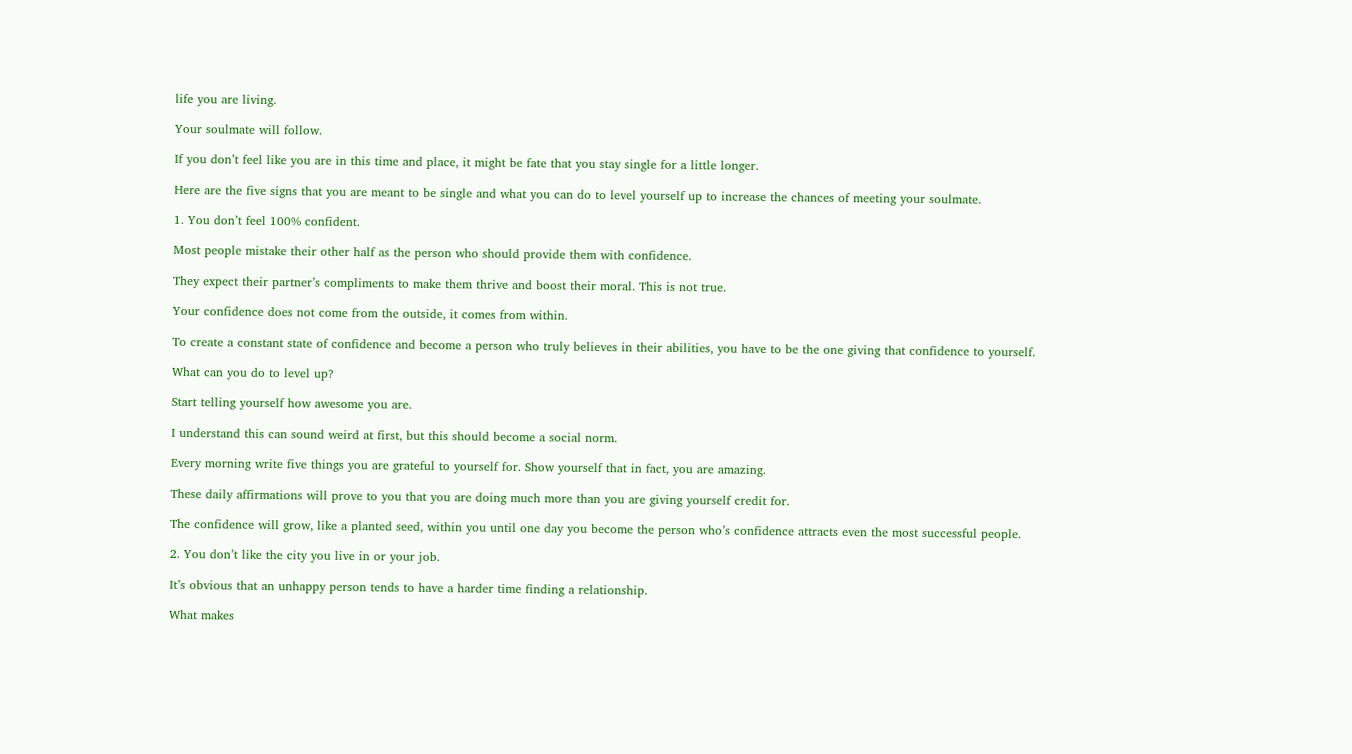life you are living.

Your soulmate will follow.

If you don’t feel like you are in this time and place, it might be fate that you stay single for a little longer.

Here are the five signs that you are meant to be single and what you can do to level yourself up to increase the chances of meeting your soulmate.

1. You don’t feel 100% confident.

Most people mistake their other half as the person who should provide them with confidence.

They expect their partner’s compliments to make them thrive and boost their moral. This is not true.

Your confidence does not come from the outside, it comes from within.

To create a constant state of confidence and become a person who truly believes in their abilities, you have to be the one giving that confidence to yourself.

What can you do to level up?

Start telling yourself how awesome you are.

I understand this can sound weird at first, but this should become a social norm.

Every morning write five things you are grateful to yourself for. Show yourself that in fact, you are amazing.

These daily affirmations will prove to you that you are doing much more than you are giving yourself credit for.

The confidence will grow, like a planted seed, within you until one day you become the person who’s confidence attracts even the most successful people.

2. You don’t like the city you live in or your job.

It’s obvious that an unhappy person tends to have a harder time finding a relationship.

What makes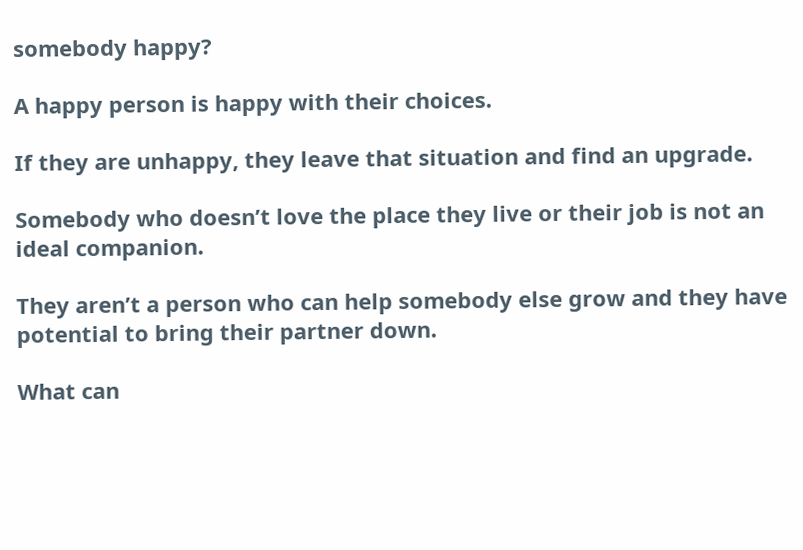somebody happy?

A happy person is happy with their choices.

If they are unhappy, they leave that situation and find an upgrade.

Somebody who doesn’t love the place they live or their job is not an ideal companion.

They aren’t a person who can help somebody else grow and they have potential to bring their partner down.

What can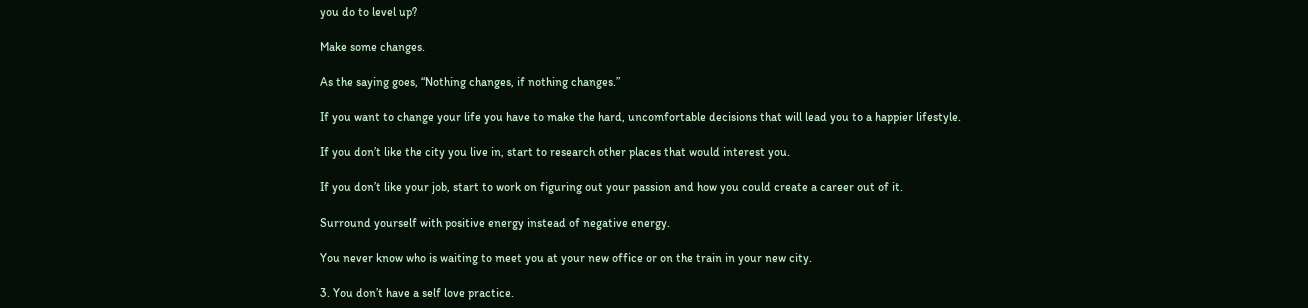you do to level up?

Make some changes.

As the saying goes, “Nothing changes, if nothing changes.”

If you want to change your life you have to make the hard, uncomfortable decisions that will lead you to a happier lifestyle.

If you don’t like the city you live in, start to research other places that would interest you.

If you don’t like your job, start to work on figuring out your passion and how you could create a career out of it.

Surround yourself with positive energy instead of negative energy.

You never know who is waiting to meet you at your new office or on the train in your new city.

3. You don’t have a self love practice.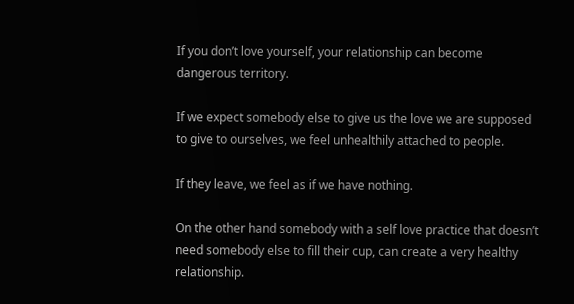If you don’t love yourself, your relationship can become dangerous territory.

If we expect somebody else to give us the love we are supposed to give to ourselves, we feel unhealthily attached to people.

If they leave, we feel as if we have nothing.

On the other hand somebody with a self love practice that doesn’t need somebody else to fill their cup, can create a very healthy relationship.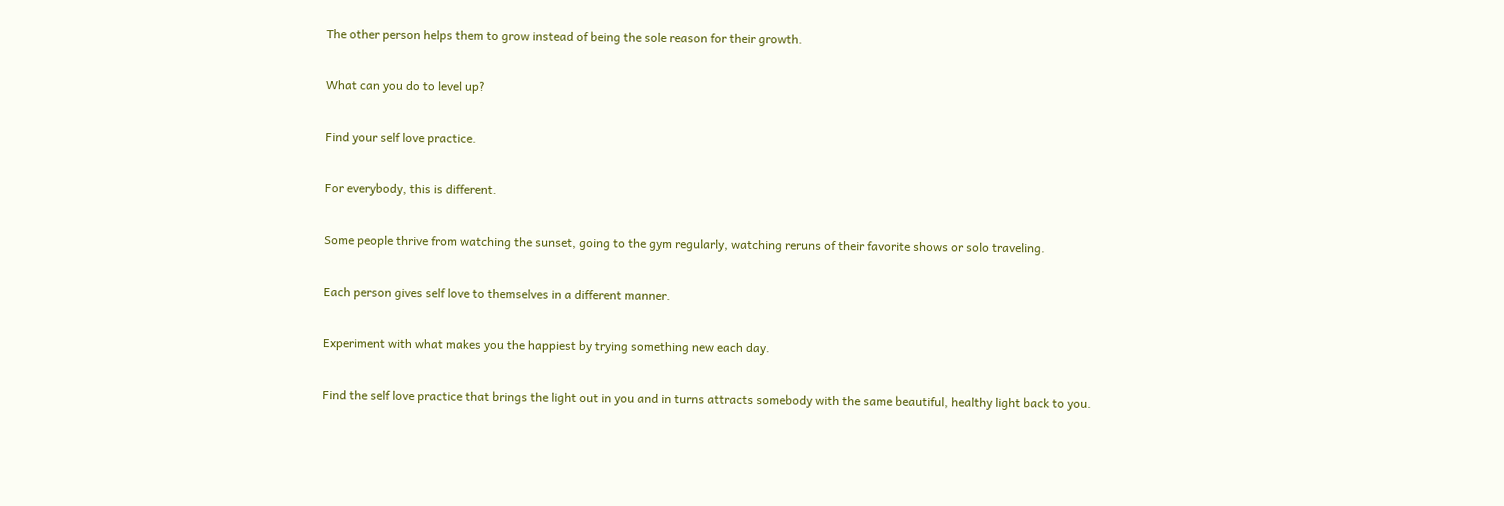The other person helps them to grow instead of being the sole reason for their growth.

What can you do to level up?

Find your self love practice.

For everybody, this is different.

Some people thrive from watching the sunset, going to the gym regularly, watching reruns of their favorite shows or solo traveling.

Each person gives self love to themselves in a different manner.

Experiment with what makes you the happiest by trying something new each day.

Find the self love practice that brings the light out in you and in turns attracts somebody with the same beautiful, healthy light back to you.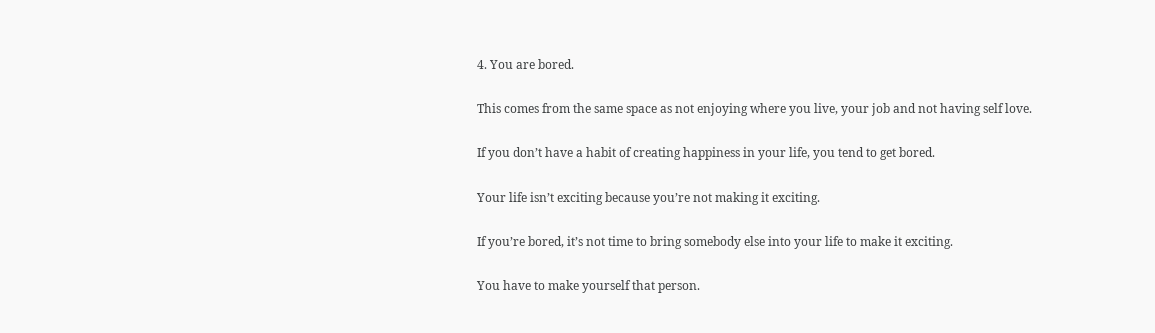4. You are bored.

This comes from the same space as not enjoying where you live, your job and not having self love.

If you don’t have a habit of creating happiness in your life, you tend to get bored.

Your life isn’t exciting because you’re not making it exciting.

If you’re bored, it’s not time to bring somebody else into your life to make it exciting.

You have to make yourself that person.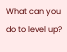What can you do to level up?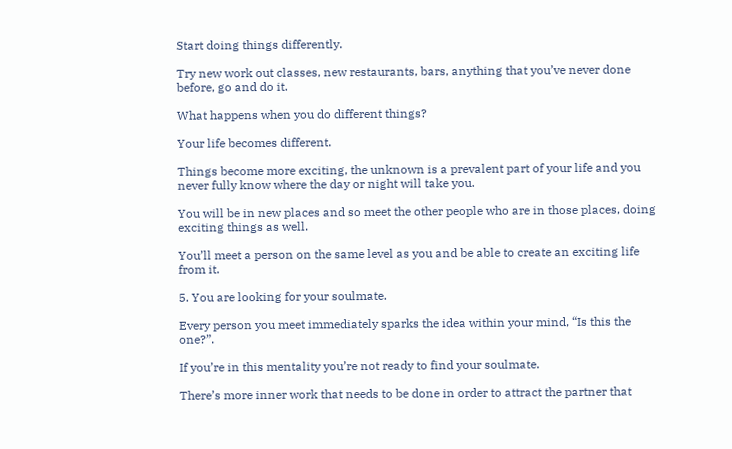Start doing things differently.

Try new work out classes, new restaurants, bars, anything that you’ve never done before, go and do it.

What happens when you do different things?

Your life becomes different.

Things become more exciting, the unknown is a prevalent part of your life and you never fully know where the day or night will take you.

You will be in new places and so meet the other people who are in those places, doing exciting things as well.

You’ll meet a person on the same level as you and be able to create an exciting life from it.

5. You are looking for your soulmate.

Every person you meet immediately sparks the idea within your mind, “Is this the one?”.

If you’re in this mentality you’re not ready to find your soulmate.

There’s more inner work that needs to be done in order to attract the partner that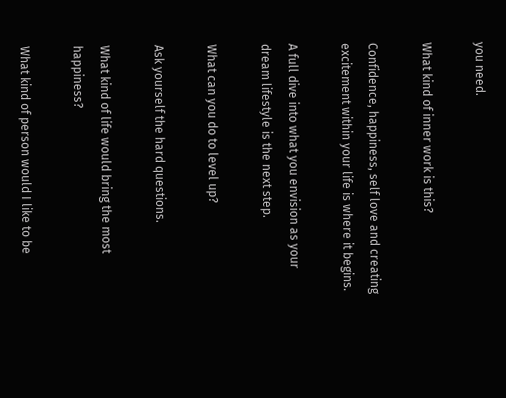you need.

What kind of inner work is this?

Confidence, happiness, self love and creating excitement within your life is where it begins.

A full dive into what you envision as your dream lifestyle is the next step.

What can you do to level up?

Ask yourself the hard questions.

What kind of life would bring the most happiness?

What kind of person would I like to be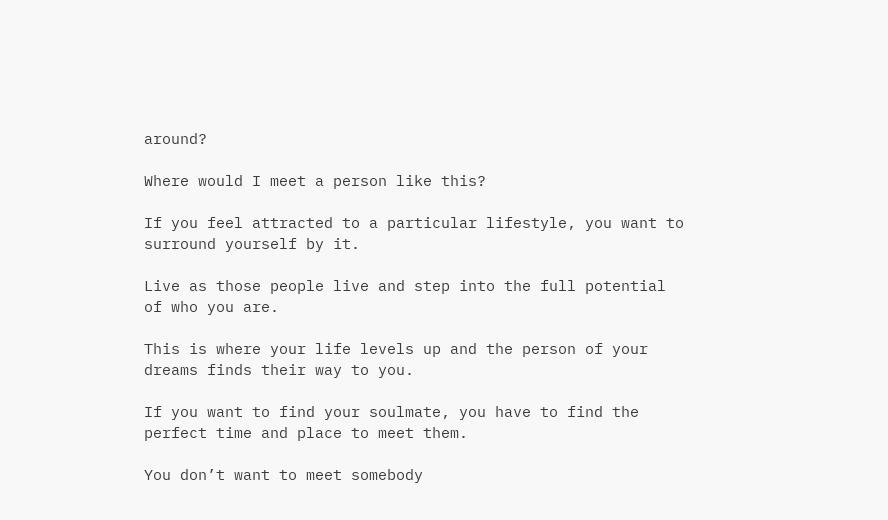around?

Where would I meet a person like this?

If you feel attracted to a particular lifestyle, you want to surround yourself by it.

Live as those people live and step into the full potential of who you are.

This is where your life levels up and the person of your dreams finds their way to you.

If you want to find your soulmate, you have to find the perfect time and place to meet them.

You don’t want to meet somebody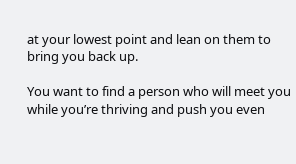at your lowest point and lean on them to bring you back up.

You want to find a person who will meet you while you’re thriving and push you even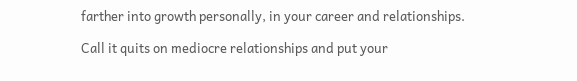farther into growth personally, in your career and relationships.

Call it quits on mediocre relationships and put your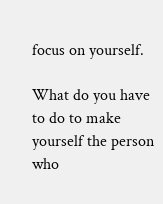focus on yourself.

What do you have to do to make yourself the person who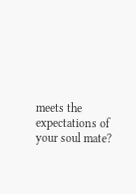meets the expectations of your soul mate?